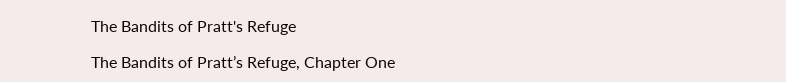The Bandits of Pratt's Refuge

The Bandits of Pratt’s Refuge, Chapter One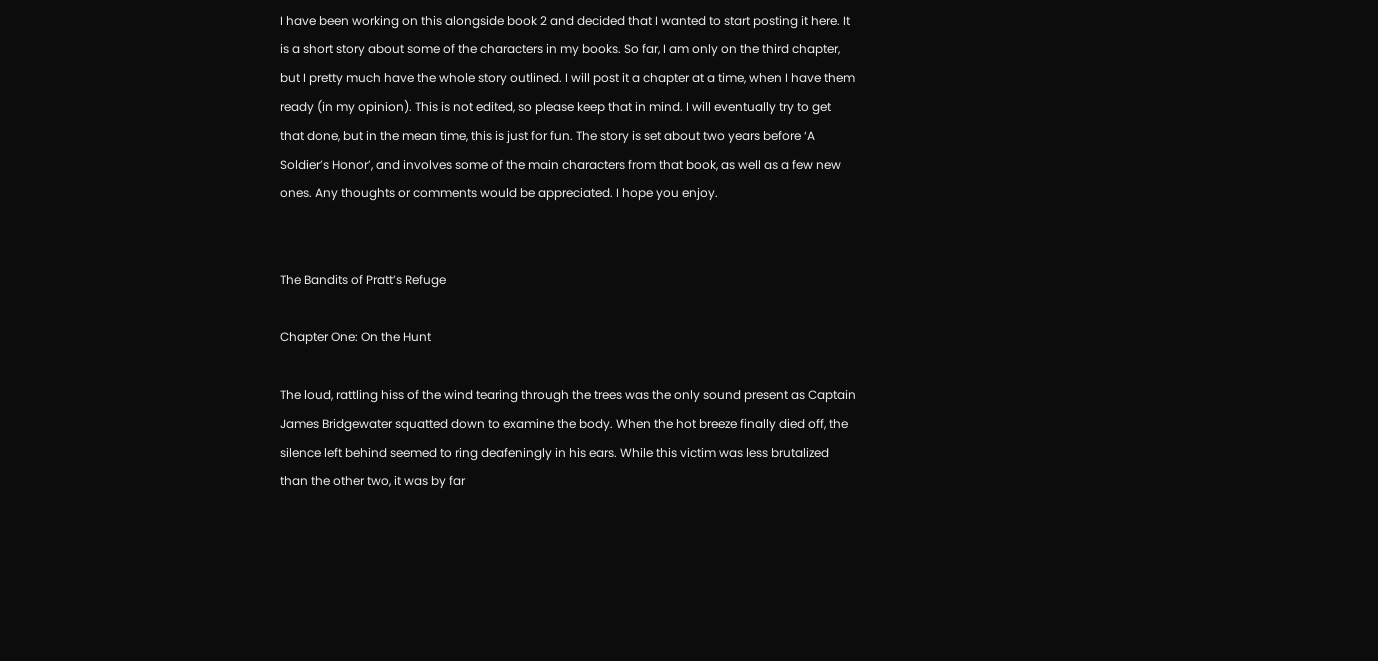I have been working on this alongside book 2 and decided that I wanted to start posting it here. It is a short story about some of the characters in my books. So far, I am only on the third chapter, but I pretty much have the whole story outlined. I will post it a chapter at a time, when I have them ready (in my opinion). This is not edited, so please keep that in mind. I will eventually try to get that done, but in the mean time, this is just for fun. The story is set about two years before ‘A Soldier’s Honor’, and involves some of the main characters from that book, as well as a few new ones. Any thoughts or comments would be appreciated. I hope you enjoy.


The Bandits of Pratt’s Refuge

Chapter One: On the Hunt

The loud, rattling hiss of the wind tearing through the trees was the only sound present as Captain James Bridgewater squatted down to examine the body. When the hot breeze finally died off, the silence left behind seemed to ring deafeningly in his ears. While this victim was less brutalized than the other two, it was by far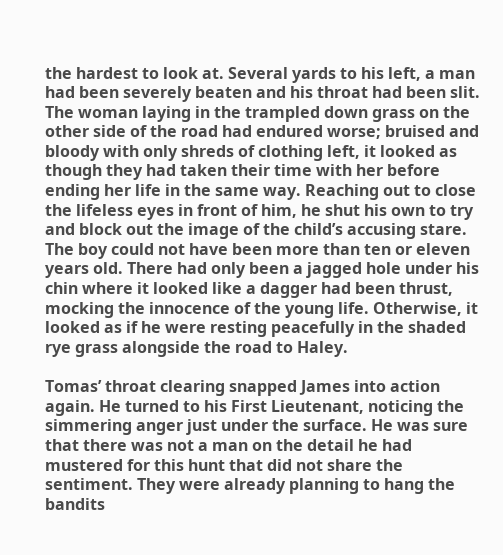the hardest to look at. Several yards to his left, a man had been severely beaten and his throat had been slit. The woman laying in the trampled down grass on the other side of the road had endured worse; bruised and bloody with only shreds of clothing left, it looked as though they had taken their time with her before ending her life in the same way. Reaching out to close the lifeless eyes in front of him, he shut his own to try and block out the image of the child’s accusing stare. The boy could not have been more than ten or eleven years old. There had only been a jagged hole under his chin where it looked like a dagger had been thrust, mocking the innocence of the young life. Otherwise, it looked as if he were resting peacefully in the shaded rye grass alongside the road to Haley.

Tomas’ throat clearing snapped James into action again. He turned to his First Lieutenant, noticing the simmering anger just under the surface. He was sure that there was not a man on the detail he had mustered for this hunt that did not share the sentiment. They were already planning to hang the bandits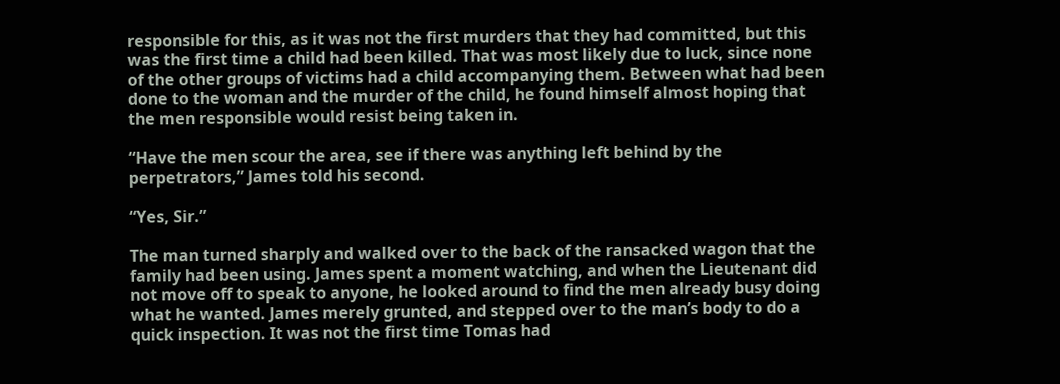responsible for this, as it was not the first murders that they had committed, but this was the first time a child had been killed. That was most likely due to luck, since none of the other groups of victims had a child accompanying them. Between what had been done to the woman and the murder of the child, he found himself almost hoping that the men responsible would resist being taken in.

“Have the men scour the area, see if there was anything left behind by the perpetrators,” James told his second.

“Yes, Sir.”

The man turned sharply and walked over to the back of the ransacked wagon that the family had been using. James spent a moment watching, and when the Lieutenant did not move off to speak to anyone, he looked around to find the men already busy doing what he wanted. James merely grunted, and stepped over to the man’s body to do a quick inspection. It was not the first time Tomas had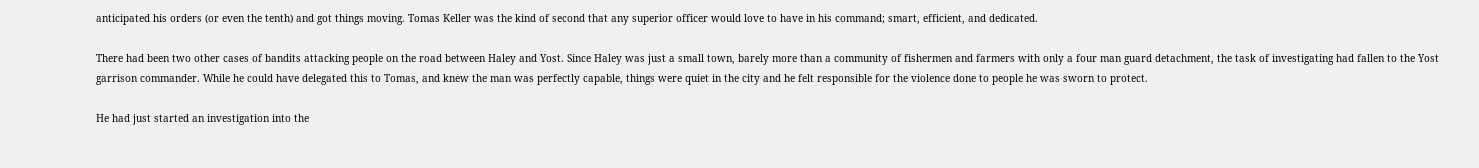anticipated his orders (or even the tenth) and got things moving. Tomas Keller was the kind of second that any superior officer would love to have in his command; smart, efficient, and dedicated.

There had been two other cases of bandits attacking people on the road between Haley and Yost. Since Haley was just a small town, barely more than a community of fishermen and farmers with only a four man guard detachment, the task of investigating had fallen to the Yost garrison commander. While he could have delegated this to Tomas, and knew the man was perfectly capable, things were quiet in the city and he felt responsible for the violence done to people he was sworn to protect.

He had just started an investigation into the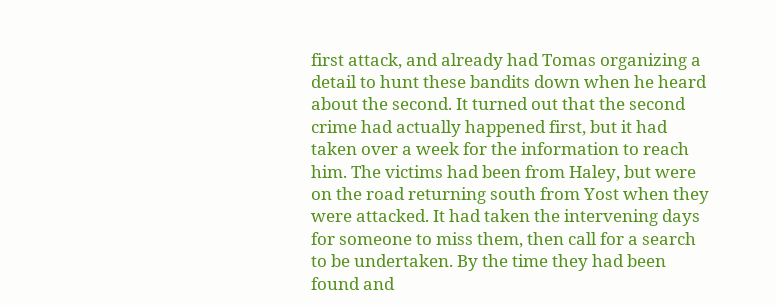first attack, and already had Tomas organizing a detail to hunt these bandits down when he heard about the second. It turned out that the second crime had actually happened first, but it had taken over a week for the information to reach him. The victims had been from Haley, but were on the road returning south from Yost when they were attacked. It had taken the intervening days for someone to miss them, then call for a search to be undertaken. By the time they had been found and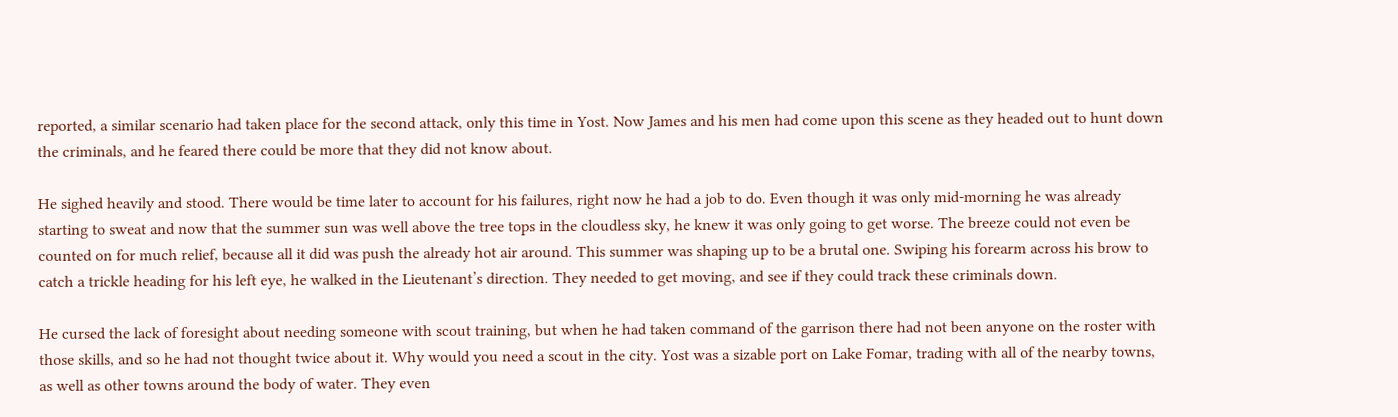reported, a similar scenario had taken place for the second attack, only this time in Yost. Now James and his men had come upon this scene as they headed out to hunt down the criminals, and he feared there could be more that they did not know about.

He sighed heavily and stood. There would be time later to account for his failures, right now he had a job to do. Even though it was only mid-morning he was already starting to sweat and now that the summer sun was well above the tree tops in the cloudless sky, he knew it was only going to get worse. The breeze could not even be counted on for much relief, because all it did was push the already hot air around. This summer was shaping up to be a brutal one. Swiping his forearm across his brow to catch a trickle heading for his left eye, he walked in the Lieutenant’s direction. They needed to get moving, and see if they could track these criminals down.

He cursed the lack of foresight about needing someone with scout training, but when he had taken command of the garrison there had not been anyone on the roster with those skills, and so he had not thought twice about it. Why would you need a scout in the city. Yost was a sizable port on Lake Fomar, trading with all of the nearby towns, as well as other towns around the body of water. They even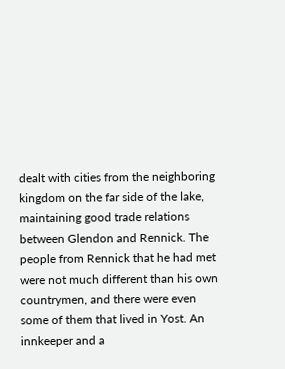dealt with cities from the neighboring kingdom on the far side of the lake, maintaining good trade relations between Glendon and Rennick. The people from Rennick that he had met were not much different than his own countrymen, and there were even some of them that lived in Yost. An innkeeper and a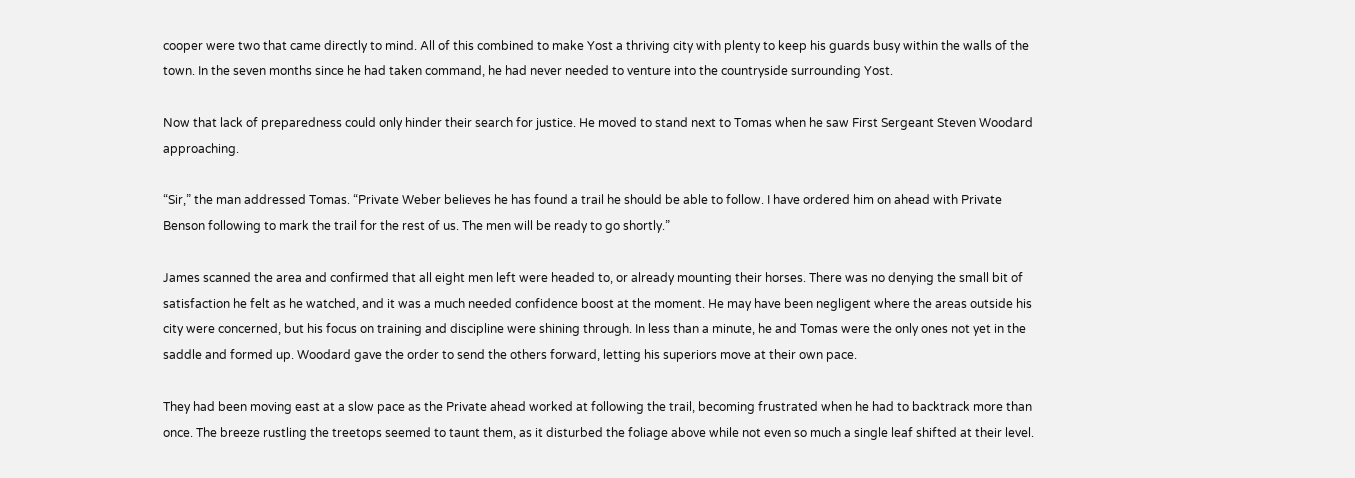cooper were two that came directly to mind. All of this combined to make Yost a thriving city with plenty to keep his guards busy within the walls of the town. In the seven months since he had taken command, he had never needed to venture into the countryside surrounding Yost.

Now that lack of preparedness could only hinder their search for justice. He moved to stand next to Tomas when he saw First Sergeant Steven Woodard approaching.

“Sir,” the man addressed Tomas. “Private Weber believes he has found a trail he should be able to follow. I have ordered him on ahead with Private Benson following to mark the trail for the rest of us. The men will be ready to go shortly.”

James scanned the area and confirmed that all eight men left were headed to, or already mounting their horses. There was no denying the small bit of satisfaction he felt as he watched, and it was a much needed confidence boost at the moment. He may have been negligent where the areas outside his city were concerned, but his focus on training and discipline were shining through. In less than a minute, he and Tomas were the only ones not yet in the saddle and formed up. Woodard gave the order to send the others forward, letting his superiors move at their own pace.

They had been moving east at a slow pace as the Private ahead worked at following the trail, becoming frustrated when he had to backtrack more than once. The breeze rustling the treetops seemed to taunt them, as it disturbed the foliage above while not even so much a single leaf shifted at their level.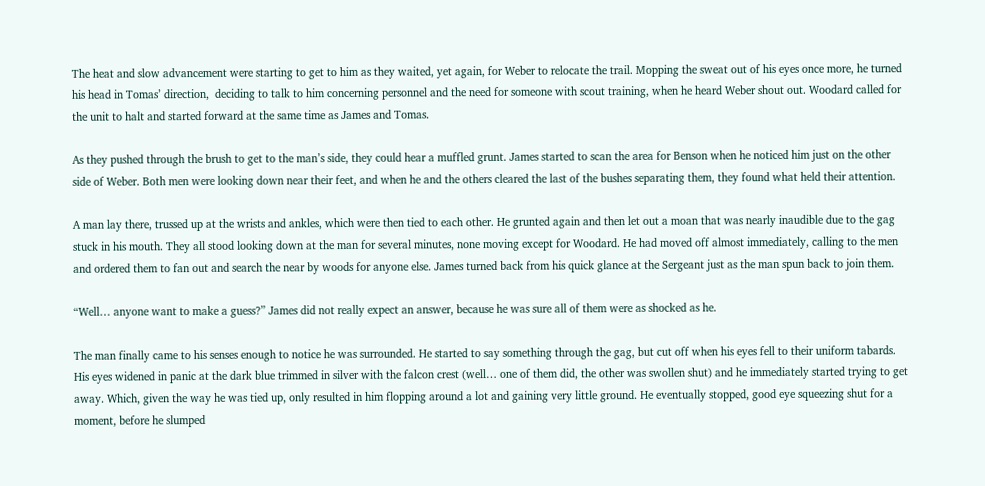The heat and slow advancement were starting to get to him as they waited, yet again, for Weber to relocate the trail. Mopping the sweat out of his eyes once more, he turned his head in Tomas’ direction,  deciding to talk to him concerning personnel and the need for someone with scout training, when he heard Weber shout out. Woodard called for the unit to halt and started forward at the same time as James and Tomas.

As they pushed through the brush to get to the man’s side, they could hear a muffled grunt. James started to scan the area for Benson when he noticed him just on the other side of Weber. Both men were looking down near their feet, and when he and the others cleared the last of the bushes separating them, they found what held their attention.

A man lay there, trussed up at the wrists and ankles, which were then tied to each other. He grunted again and then let out a moan that was nearly inaudible due to the gag stuck in his mouth. They all stood looking down at the man for several minutes, none moving except for Woodard. He had moved off almost immediately, calling to the men and ordered them to fan out and search the near by woods for anyone else. James turned back from his quick glance at the Sergeant just as the man spun back to join them.

“Well… anyone want to make a guess?” James did not really expect an answer, because he was sure all of them were as shocked as he.

The man finally came to his senses enough to notice he was surrounded. He started to say something through the gag, but cut off when his eyes fell to their uniform tabards. His eyes widened in panic at the dark blue trimmed in silver with the falcon crest (well… one of them did, the other was swollen shut) and he immediately started trying to get away. Which, given the way he was tied up, only resulted in him flopping around a lot and gaining very little ground. He eventually stopped, good eye squeezing shut for a moment, before he slumped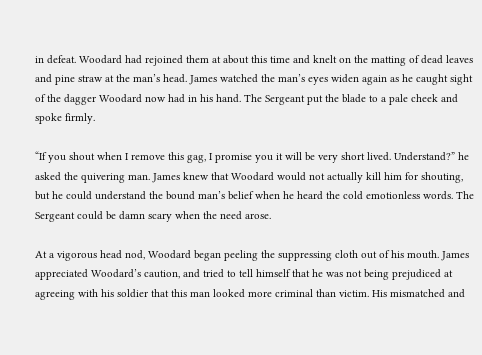in defeat. Woodard had rejoined them at about this time and knelt on the matting of dead leaves and pine straw at the man’s head. James watched the man’s eyes widen again as he caught sight of the dagger Woodard now had in his hand. The Sergeant put the blade to a pale cheek and spoke firmly.

“If you shout when I remove this gag, I promise you it will be very short lived. Understand?” he asked the quivering man. James knew that Woodard would not actually kill him for shouting, but he could understand the bound man’s belief when he heard the cold emotionless words. The Sergeant could be damn scary when the need arose.

At a vigorous head nod, Woodard began peeling the suppressing cloth out of his mouth. James appreciated Woodard’s caution, and tried to tell himself that he was not being prejudiced at agreeing with his soldier that this man looked more criminal than victim. His mismatched and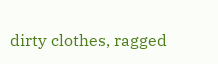dirty clothes, ragged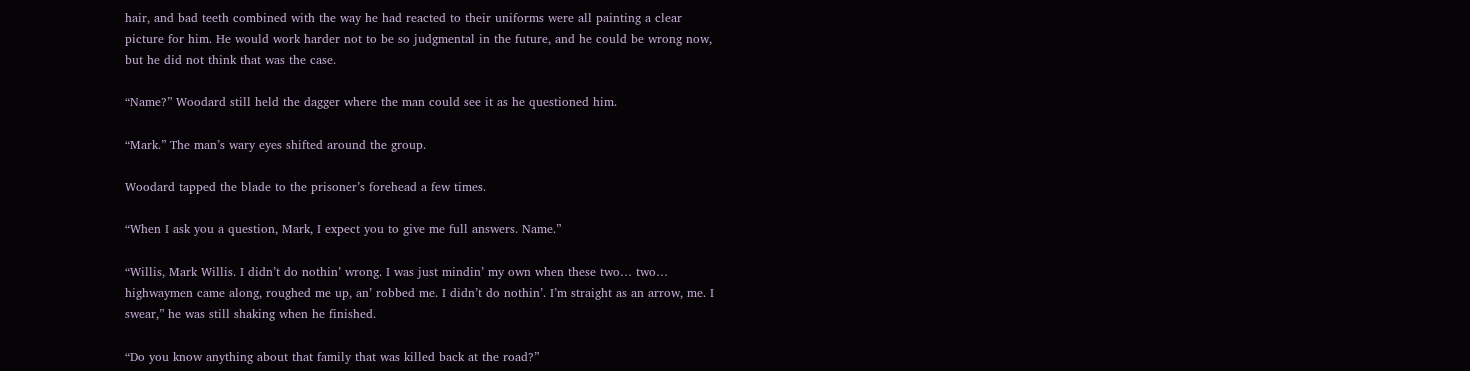hair, and bad teeth combined with the way he had reacted to their uniforms were all painting a clear picture for him. He would work harder not to be so judgmental in the future, and he could be wrong now, but he did not think that was the case.

“Name?” Woodard still held the dagger where the man could see it as he questioned him.

“Mark.” The man’s wary eyes shifted around the group.

Woodard tapped the blade to the prisoner’s forehead a few times.

“When I ask you a question, Mark, I expect you to give me full answers. Name.”

“Willis, Mark Willis. I didn’t do nothin’ wrong. I was just mindin’ my own when these two… two… highwaymen came along, roughed me up, an’ robbed me. I didn’t do nothin’. I’m straight as an arrow, me. I swear,” he was still shaking when he finished.

“Do you know anything about that family that was killed back at the road?”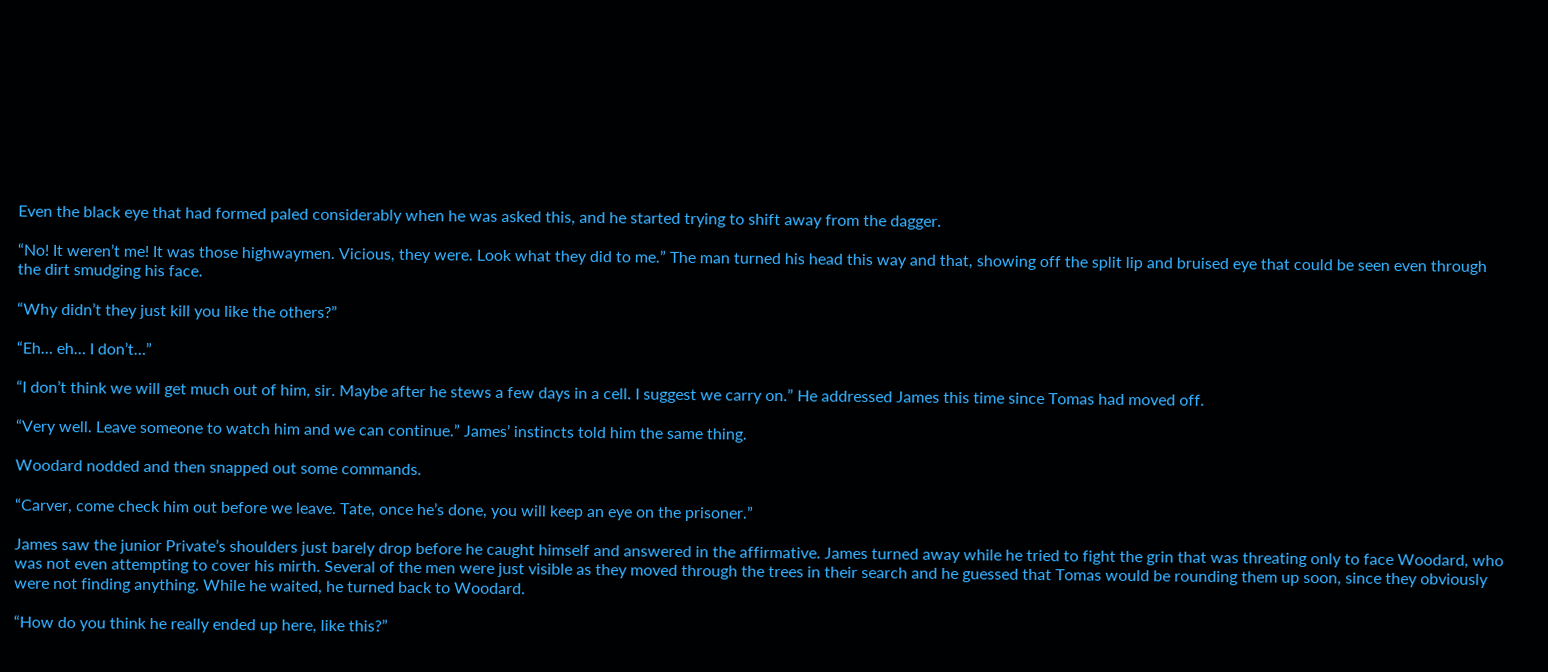Even the black eye that had formed paled considerably when he was asked this, and he started trying to shift away from the dagger.

“No! It weren’t me! It was those highwaymen. Vicious, they were. Look what they did to me.” The man turned his head this way and that, showing off the split lip and bruised eye that could be seen even through the dirt smudging his face.

“Why didn’t they just kill you like the others?”

“Eh… eh… I don’t…”

“I don’t think we will get much out of him, sir. Maybe after he stews a few days in a cell. I suggest we carry on.” He addressed James this time since Tomas had moved off.

“Very well. Leave someone to watch him and we can continue.” James’ instincts told him the same thing.

Woodard nodded and then snapped out some commands.

“Carver, come check him out before we leave. Tate, once he’s done, you will keep an eye on the prisoner.”

James saw the junior Private’s shoulders just barely drop before he caught himself and answered in the affirmative. James turned away while he tried to fight the grin that was threating only to face Woodard, who was not even attempting to cover his mirth. Several of the men were just visible as they moved through the trees in their search and he guessed that Tomas would be rounding them up soon, since they obviously were not finding anything. While he waited, he turned back to Woodard.

“How do you think he really ended up here, like this?”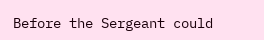Before the Sergeant could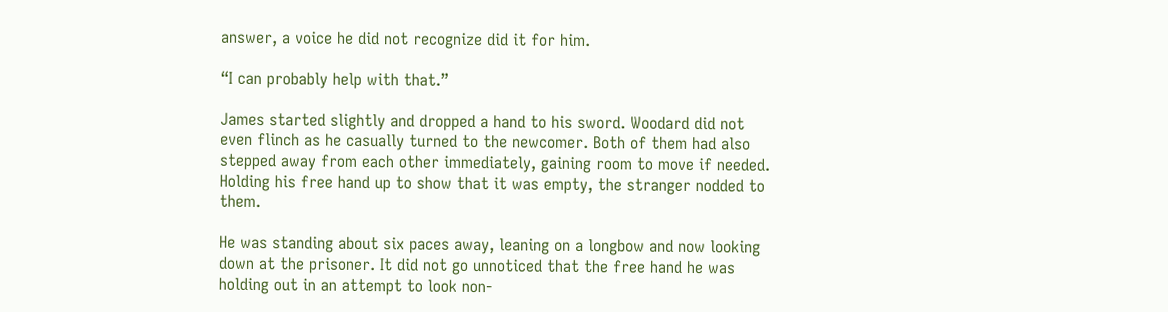answer, a voice he did not recognize did it for him.

“I can probably help with that.”

James started slightly and dropped a hand to his sword. Woodard did not even flinch as he casually turned to the newcomer. Both of them had also stepped away from each other immediately, gaining room to move if needed. Holding his free hand up to show that it was empty, the stranger nodded to them.

He was standing about six paces away, leaning on a longbow and now looking down at the prisoner. It did not go unnoticed that the free hand he was holding out in an attempt to look non-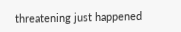threatening just happened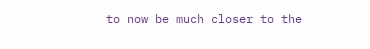to now be much closer to the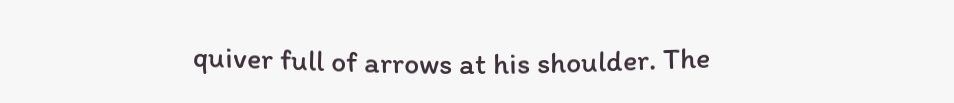quiver full of arrows at his shoulder. The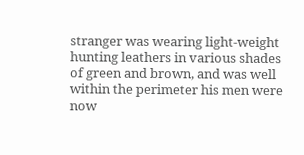stranger was wearing light-weight hunting leathers in various shades of green and brown, and was well within the perimeter his men were now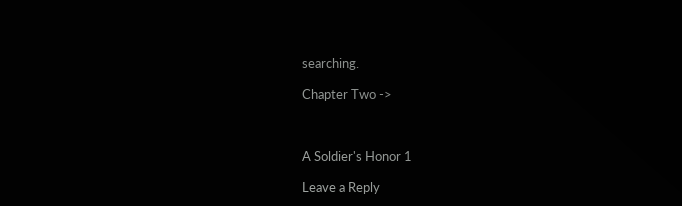searching.

Chapter Two ->



A Soldier's Honor 1

Leave a Reply